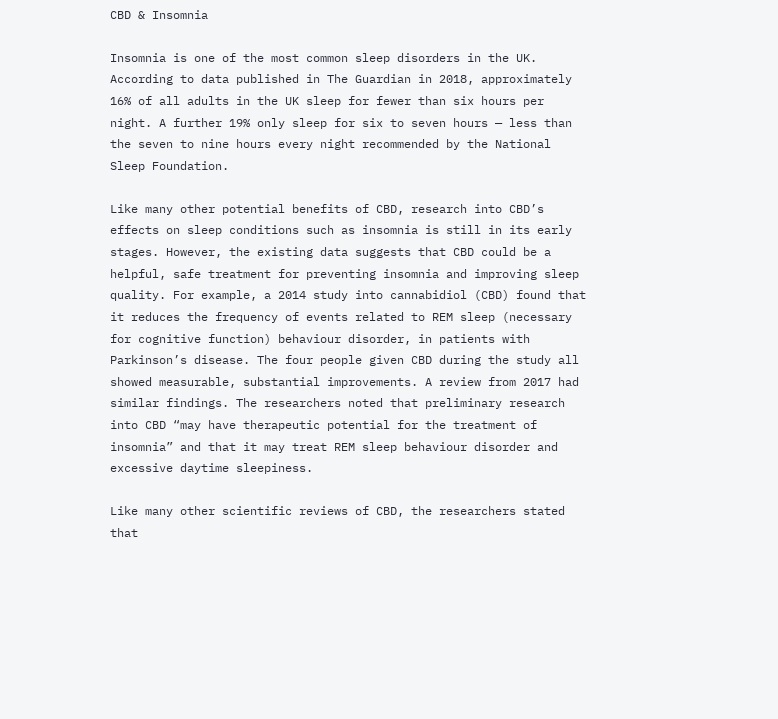CBD & Insomnia

Insomnia is one of the most common sleep disorders in the UK. According to data published in The Guardian in 2018, approximately 16% of all adults in the UK sleep for fewer than six hours per night. A further 19% only sleep for six to seven hours — less than the seven to nine hours every night recommended by the National Sleep Foundation.

Like many other potential benefits of CBD, research into CBD’s effects on sleep conditions such as insomnia is still in its early stages. However, the existing data suggests that CBD could be a helpful, safe treatment for preventing insomnia and improving sleep quality. For example, a 2014 study into cannabidiol (CBD) found that it reduces the frequency of events related to REM sleep (necessary for cognitive function) behaviour disorder, in patients with Parkinson’s disease. The four people given CBD during the study all showed measurable, substantial improvements. A review from 2017 had similar findings. The researchers noted that preliminary research into CBD “may have therapeutic potential for the treatment of insomnia” and that it may treat REM sleep behaviour disorder and excessive daytime sleepiness.

Like many other scientific reviews of CBD, the researchers stated that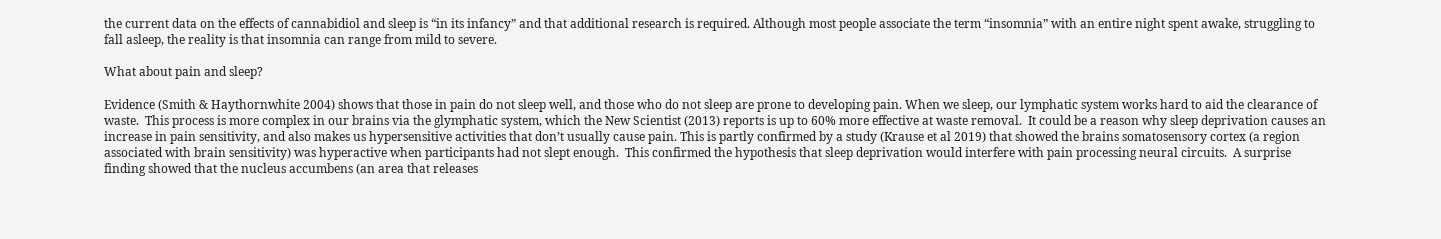the current data on the effects of cannabidiol and sleep is “in its infancy” and that additional research is required. Although most people associate the term “insomnia” with an entire night spent awake, struggling to fall asleep, the reality is that insomnia can range from mild to severe.

What about pain and sleep?

Evidence (Smith & Haythornwhite 2004) shows that those in pain do not sleep well, and those who do not sleep are prone to developing pain. When we sleep, our lymphatic system works hard to aid the clearance of waste.  This process is more complex in our brains via the glymphatic system, which the New Scientist (2013) reports is up to 60% more effective at waste removal.  It could be a reason why sleep deprivation causes an increase in pain sensitivity, and also makes us hypersensitive activities that don’t usually cause pain. This is partly confirmed by a study (Krause et al 2019) that showed the brains somatosensory cortex (a region associated with brain sensitivity) was hyperactive when participants had not slept enough.  This confirmed the hypothesis that sleep deprivation would interfere with pain processing neural circuits.  A surprise finding showed that the nucleus accumbens (an area that releases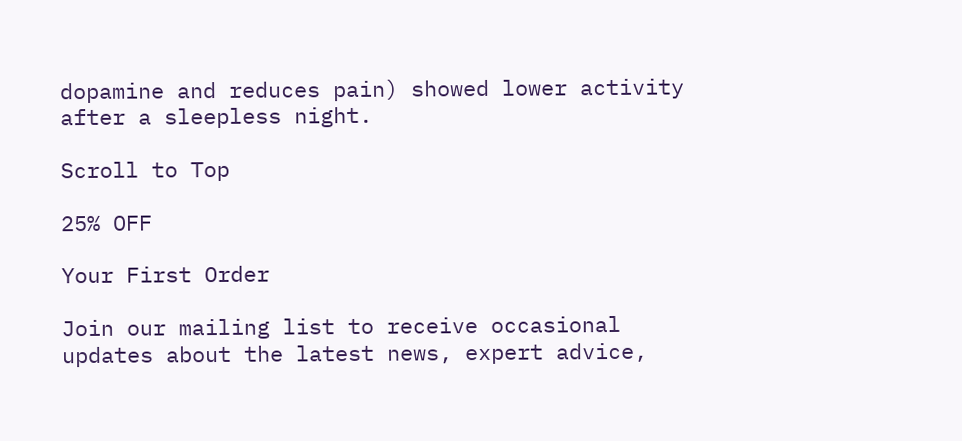dopamine and reduces pain) showed lower activity after a sleepless night.

Scroll to Top

25% OFF

Your First Order

Join our mailing list to receive occasional updates about the latest news, expert advice,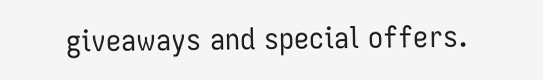giveaways and special offers.